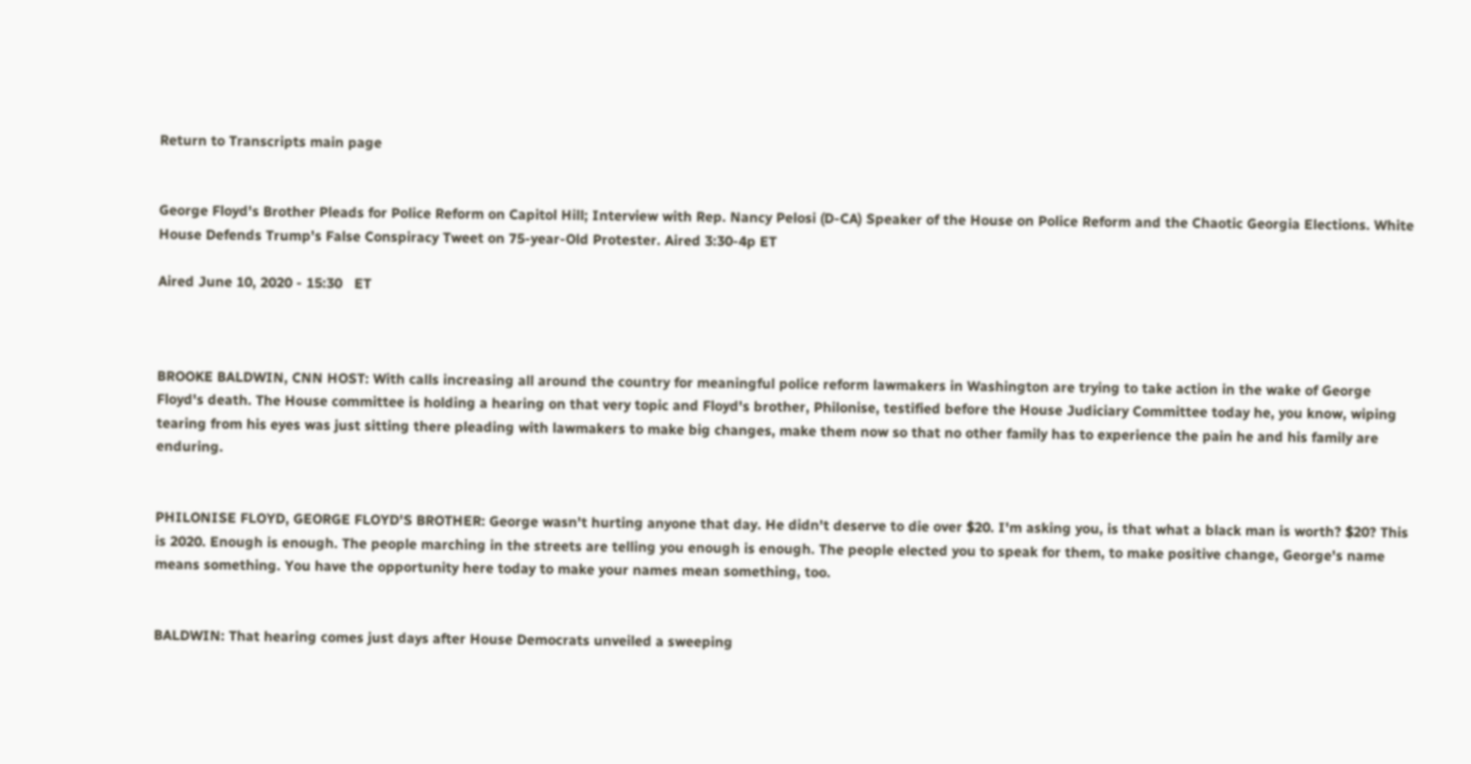Return to Transcripts main page


George Floyd's Brother Pleads for Police Reform on Capitol Hill; Interview with Rep. Nancy Pelosi (D-CA) Speaker of the House on Police Reform and the Chaotic Georgia Elections. White House Defends Trump's False Conspiracy Tweet on 75-year-Old Protester. Aired 3:30-4p ET

Aired June 10, 2020 - 15:30   ET



BROOKE BALDWIN, CNN HOST: With calls increasing all around the country for meaningful police reform lawmakers in Washington are trying to take action in the wake of George Floyd's death. The House committee is holding a hearing on that very topic and Floyd's brother, Philonise, testified before the House Judiciary Committee today he, you know, wiping tearing from his eyes was just sitting there pleading with lawmakers to make big changes, make them now so that no other family has to experience the pain he and his family are enduring.


PHILONISE FLOYD, GEORGE FLOYD'S BROTHER: George wasn't hurting anyone that day. He didn't deserve to die over $20. I'm asking you, is that what a black man is worth? $20? This is 2020. Enough is enough. The people marching in the streets are telling you enough is enough. The people elected you to speak for them, to make positive change, George's name means something. You have the opportunity here today to make your names mean something, too.


BALDWIN: That hearing comes just days after House Democrats unveiled a sweeping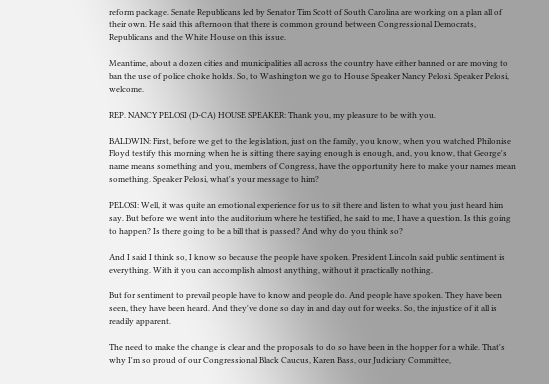reform package. Senate Republicans led by Senator Tim Scott of South Carolina are working on a plan all of their own. He said this afternoon that there is common ground between Congressional Democrats, Republicans and the White House on this issue.

Meantime, about a dozen cities and municipalities all across the country have either banned or are moving to ban the use of police choke holds. So, to Washington we go to House Speaker Nancy Pelosi. Speaker Pelosi, welcome.

REP. NANCY PELOSI (D-CA) HOUSE SPEAKER: Thank you, my pleasure to be with you.

BALDWIN: First, before we get to the legislation, just on the family, you know, when you watched Philonise Floyd testify this morning when he is sitting there saying enough is enough, and, you know, that George's name means something and you, members of Congress, have the opportunity here to make your names mean something. Speaker Pelosi, what's your message to him?

PELOSI: Well, it was quite an emotional experience for us to sit there and listen to what you just heard him say. But before we went into the auditorium where he testified, he said to me, I have a question. Is this going to happen? Is there going to be a bill that is passed? And why do you think so?

And I said I think so, I know so because the people have spoken. President Lincoln said public sentiment is everything. With it you can accomplish almost anything, without it practically nothing.

But for sentiment to prevail people have to know and people do. And people have spoken. They have been seen, they have been heard. And they've done so day in and day out for weeks. So, the injustice of it all is readily apparent.

The need to make the change is clear and the proposals to do so have been in the hopper for a while. That's why I'm so proud of our Congressional Black Caucus, Karen Bass, our Judiciary Committee,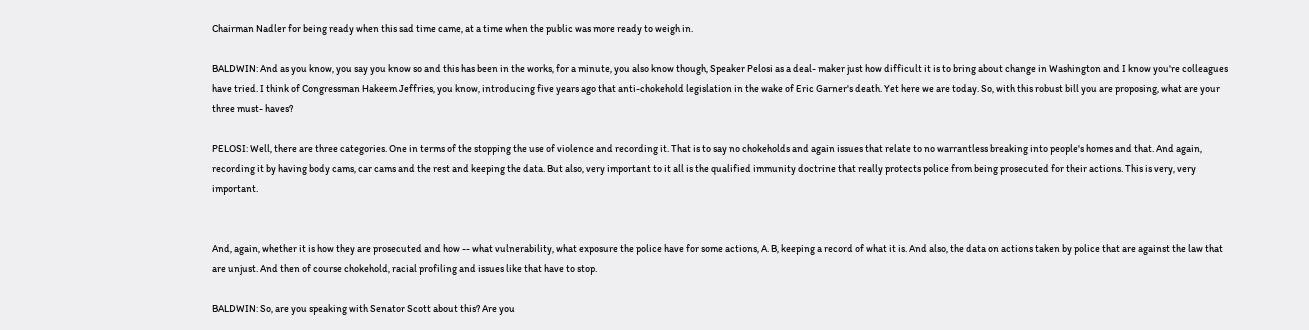Chairman Nadler for being ready when this sad time came, at a time when the public was more ready to weigh in.

BALDWIN: And as you know, you say you know so and this has been in the works, for a minute, you also know though, Speaker Pelosi as a deal- maker just how difficult it is to bring about change in Washington and I know you're colleagues have tried. I think of Congressman Hakeem Jeffries, you know, introducing five years ago that anti-chokehold legislation in the wake of Eric Garner's death. Yet here we are today. So, with this robust bill you are proposing, what are your three must- haves?

PELOSI: Well, there are three categories. One in terms of the stopping the use of violence and recording it. That is to say no chokeholds and again issues that relate to no warrantless breaking into people's homes and that. And again, recording it by having body cams, car cams and the rest and keeping the data. But also, very important to it all is the qualified immunity doctrine that really protects police from being prosecuted for their actions. This is very, very important.


And, again, whether it is how they are prosecuted and how -- what vulnerability, what exposure the police have for some actions, A. B, keeping a record of what it is. And also, the data on actions taken by police that are against the law that are unjust. And then of course chokehold, racial profiling and issues like that have to stop.

BALDWIN: So, are you speaking with Senator Scott about this? Are you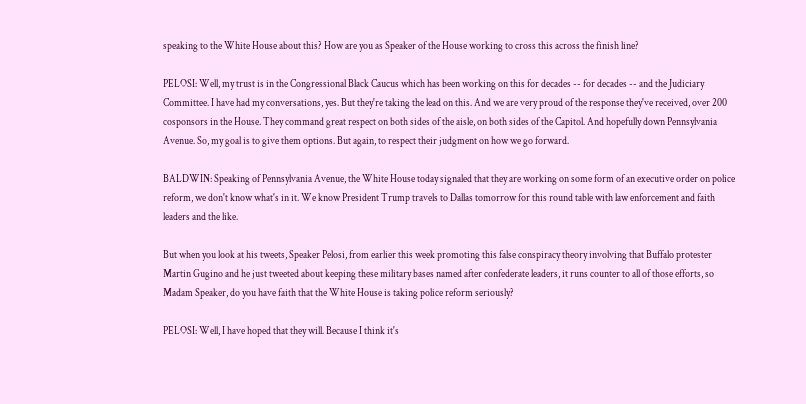speaking to the White House about this? How are you as Speaker of the House working to cross this across the finish line?

PELOSI: Well, my trust is in the Congressional Black Caucus which has been working on this for decades -- for decades -- and the Judiciary Committee. I have had my conversations, yes. But they're taking the lead on this. And we are very proud of the response they've received, over 200 cosponsors in the House. They command great respect on both sides of the aisle, on both sides of the Capitol. And hopefully down Pennsylvania Avenue. So, my goal is to give them options. But again, to respect their judgment on how we go forward.

BALDWIN: Speaking of Pennsylvania Avenue, the White House today signaled that they are working on some form of an executive order on police reform, we don't know what's in it. We know President Trump travels to Dallas tomorrow for this round table with law enforcement and faith leaders and the like.

But when you look at his tweets, Speaker Pelosi, from earlier this week promoting this false conspiracy theory involving that Buffalo protester Martin Gugino and he just tweeted about keeping these military bases named after confederate leaders, it runs counter to all of those efforts, so Madam Speaker, do you have faith that the White House is taking police reform seriously?

PELOSI: Well, I have hoped that they will. Because I think it's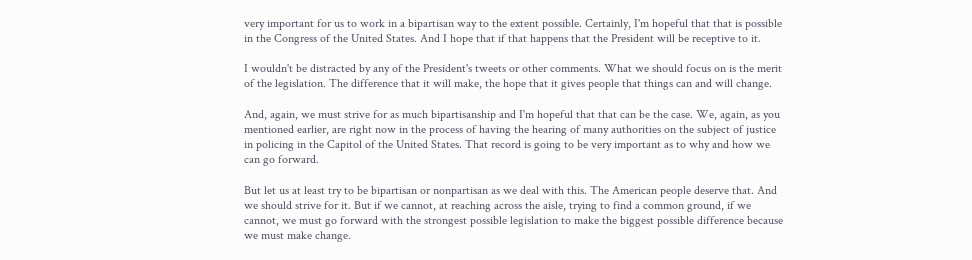very important for us to work in a bipartisan way to the extent possible. Certainly, I'm hopeful that that is possible in the Congress of the United States. And I hope that if that happens that the President will be receptive to it.

I wouldn't be distracted by any of the President's tweets or other comments. What we should focus on is the merit of the legislation. The difference that it will make, the hope that it gives people that things can and will change.

And, again, we must strive for as much bipartisanship and I'm hopeful that that can be the case. We, again, as you mentioned earlier, are right now in the process of having the hearing of many authorities on the subject of justice in policing in the Capitol of the United States. That record is going to be very important as to why and how we can go forward.

But let us at least try to be bipartisan or nonpartisan as we deal with this. The American people deserve that. And we should strive for it. But if we cannot, at reaching across the aisle, trying to find a common ground, if we cannot, we must go forward with the strongest possible legislation to make the biggest possible difference because we must make change.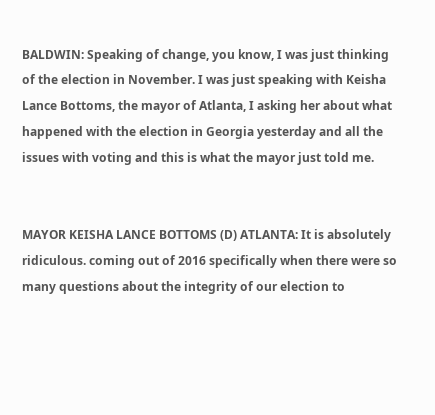BALDWIN: Speaking of change, you know, I was just thinking of the election in November. I was just speaking with Keisha Lance Bottoms, the mayor of Atlanta, I asking her about what happened with the election in Georgia yesterday and all the issues with voting and this is what the mayor just told me.


MAYOR KEISHA LANCE BOTTOMS (D) ATLANTA: It is absolutely ridiculous. coming out of 2016 specifically when there were so many questions about the integrity of our election to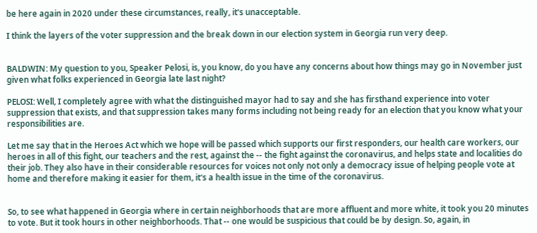be here again in 2020 under these circumstances, really, it's unacceptable.

I think the layers of the voter suppression and the break down in our election system in Georgia run very deep.


BALDWIN: My question to you, Speaker Pelosi, is, you know, do you have any concerns about how things may go in November just given what folks experienced in Georgia late last night?

PELOSI: Well, I completely agree with what the distinguished mayor had to say and she has firsthand experience into voter suppression that exists, and that suppression takes many forms including not being ready for an election that you know what your responsibilities are.

Let me say that in the Heroes Act which we hope will be passed which supports our first responders, our health care workers, our heroes in all of this fight, our teachers and the rest, against the -- the fight against the coronavirus, and helps state and localities do their job. They also have in their considerable resources for voices not only not only a democracy issue of helping people vote at home and therefore making it easier for them, it's a health issue in the time of the coronavirus.


So, to see what happened in Georgia where in certain neighborhoods that are more affluent and more white, it took you 20 minutes to vote. But it took hours in other neighborhoods. That -- one would be suspicious that could be by design. So, again, in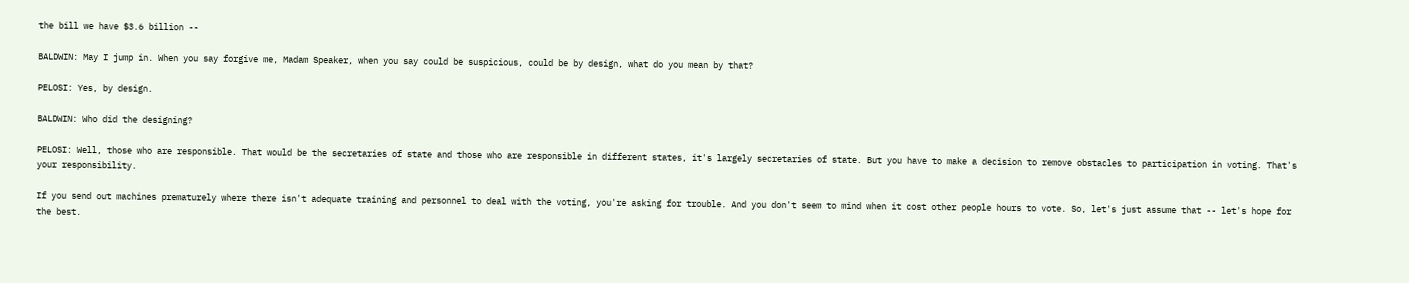the bill we have $3.6 billion --

BALDWIN: May I jump in. When you say forgive me, Madam Speaker, when you say could be suspicious, could be by design, what do you mean by that?

PELOSI: Yes, by design.

BALDWIN: Who did the designing?

PELOSI: Well, those who are responsible. That would be the secretaries of state and those who are responsible in different states, it's largely secretaries of state. But you have to make a decision to remove obstacles to participation in voting. That's your responsibility.

If you send out machines prematurely where there isn't adequate training and personnel to deal with the voting, you're asking for trouble. And you don't seem to mind when it cost other people hours to vote. So, let's just assume that -- let's hope for the best.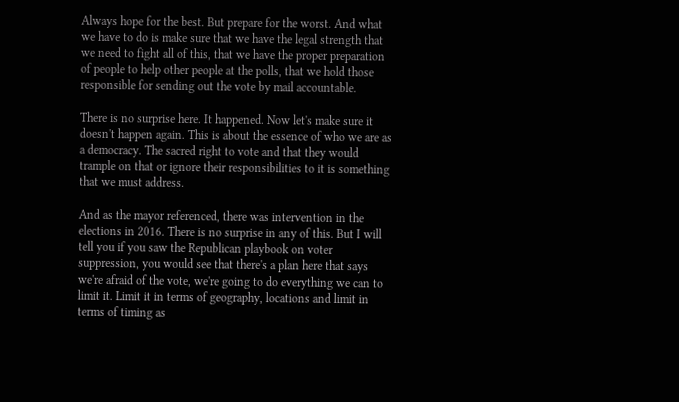Always hope for the best. But prepare for the worst. And what we have to do is make sure that we have the legal strength that we need to fight all of this, that we have the proper preparation of people to help other people at the polls, that we hold those responsible for sending out the vote by mail accountable.

There is no surprise here. It happened. Now let's make sure it doesn't happen again. This is about the essence of who we are as a democracy. The sacred right to vote and that they would trample on that or ignore their responsibilities to it is something that we must address.

And as the mayor referenced, there was intervention in the elections in 2016. There is no surprise in any of this. But I will tell you if you saw the Republican playbook on voter suppression, you would see that there's a plan here that says we're afraid of the vote, we're going to do everything we can to limit it. Limit it in terms of geography, locations and limit in terms of timing as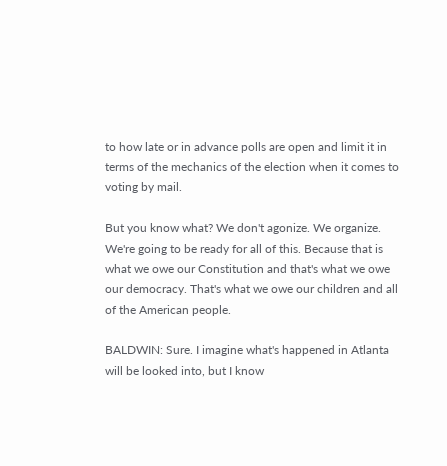to how late or in advance polls are open and limit it in terms of the mechanics of the election when it comes to voting by mail.

But you know what? We don't agonize. We organize. We're going to be ready for all of this. Because that is what we owe our Constitution and that's what we owe our democracy. That's what we owe our children and all of the American people.

BALDWIN: Sure. I imagine what's happened in Atlanta will be looked into, but I know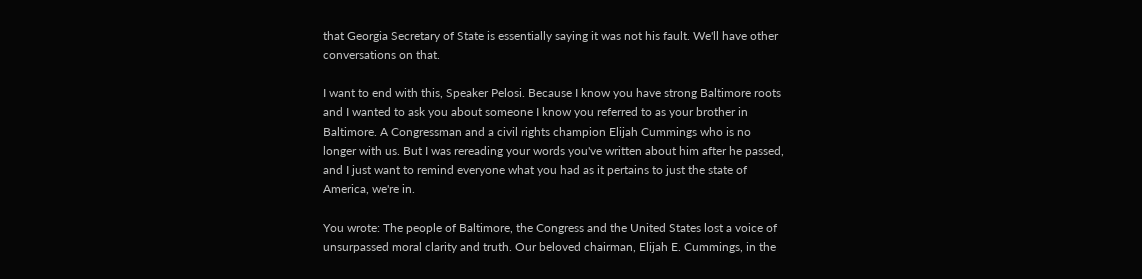that Georgia Secretary of State is essentially saying it was not his fault. We'll have other conversations on that.

I want to end with this, Speaker Pelosi. Because I know you have strong Baltimore roots and I wanted to ask you about someone I know you referred to as your brother in Baltimore. A Congressman and a civil rights champion Elijah Cummings who is no longer with us. But I was rereading your words you've written about him after he passed, and I just want to remind everyone what you had as it pertains to just the state of America, we're in.

You wrote: The people of Baltimore, the Congress and the United States lost a voice of unsurpassed moral clarity and truth. Our beloved chairman, Elijah E. Cummings, in the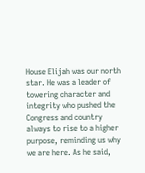House Elijah was our north star. He was a leader of towering character and integrity who pushed the Congress and country always to rise to a higher purpose, reminding us why we are here. As he said,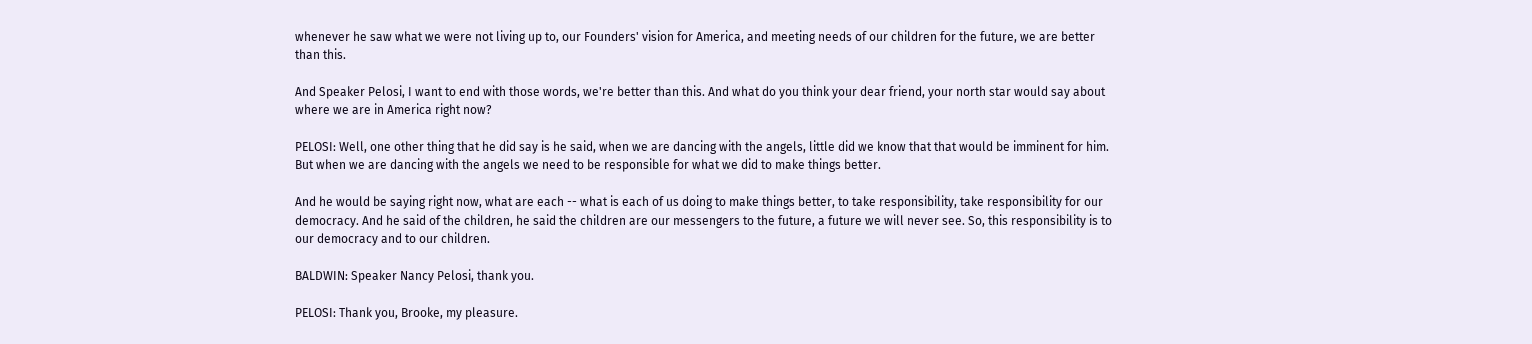whenever he saw what we were not living up to, our Founders' vision for America, and meeting needs of our children for the future, we are better than this.

And Speaker Pelosi, I want to end with those words, we're better than this. And what do you think your dear friend, your north star would say about where we are in America right now?

PELOSI: Well, one other thing that he did say is he said, when we are dancing with the angels, little did we know that that would be imminent for him. But when we are dancing with the angels we need to be responsible for what we did to make things better.

And he would be saying right now, what are each -- what is each of us doing to make things better, to take responsibility, take responsibility for our democracy. And he said of the children, he said the children are our messengers to the future, a future we will never see. So, this responsibility is to our democracy and to our children.

BALDWIN: Speaker Nancy Pelosi, thank you.

PELOSI: Thank you, Brooke, my pleasure.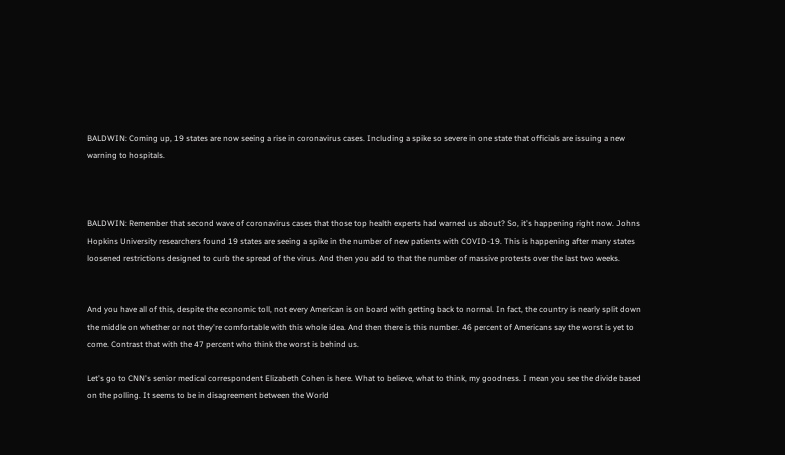BALDWIN: Coming up, 19 states are now seeing a rise in coronavirus cases. Including a spike so severe in one state that officials are issuing a new warning to hospitals.



BALDWIN: Remember that second wave of coronavirus cases that those top health experts had warned us about? So, it's happening right now. Johns Hopkins University researchers found 19 states are seeing a spike in the number of new patients with COVID-19. This is happening after many states loosened restrictions designed to curb the spread of the virus. And then you add to that the number of massive protests over the last two weeks.


And you have all of this, despite the economic toll, not every American is on board with getting back to normal. In fact, the country is nearly split down the middle on whether or not they're comfortable with this whole idea. And then there is this number. 46 percent of Americans say the worst is yet to come. Contrast that with the 47 percent who think the worst is behind us.

Let's go to CNN's senior medical correspondent Elizabeth Cohen is here. What to believe, what to think, my goodness. I mean you see the divide based on the polling. It seems to be in disagreement between the World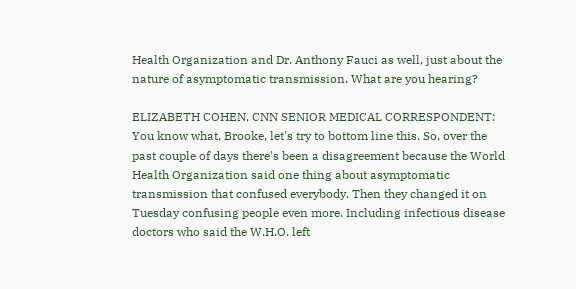Health Organization and Dr. Anthony Fauci as well, just about the nature of asymptomatic transmission. What are you hearing?

ELIZABETH COHEN, CNN SENIOR MEDICAL CORRESPONDENT: You know what, Brooke, let's try to bottom line this. So, over the past couple of days there's been a disagreement because the World Health Organization said one thing about asymptomatic transmission that confused everybody. Then they changed it on Tuesday confusing people even more. Including infectious disease doctors who said the W.H.O. left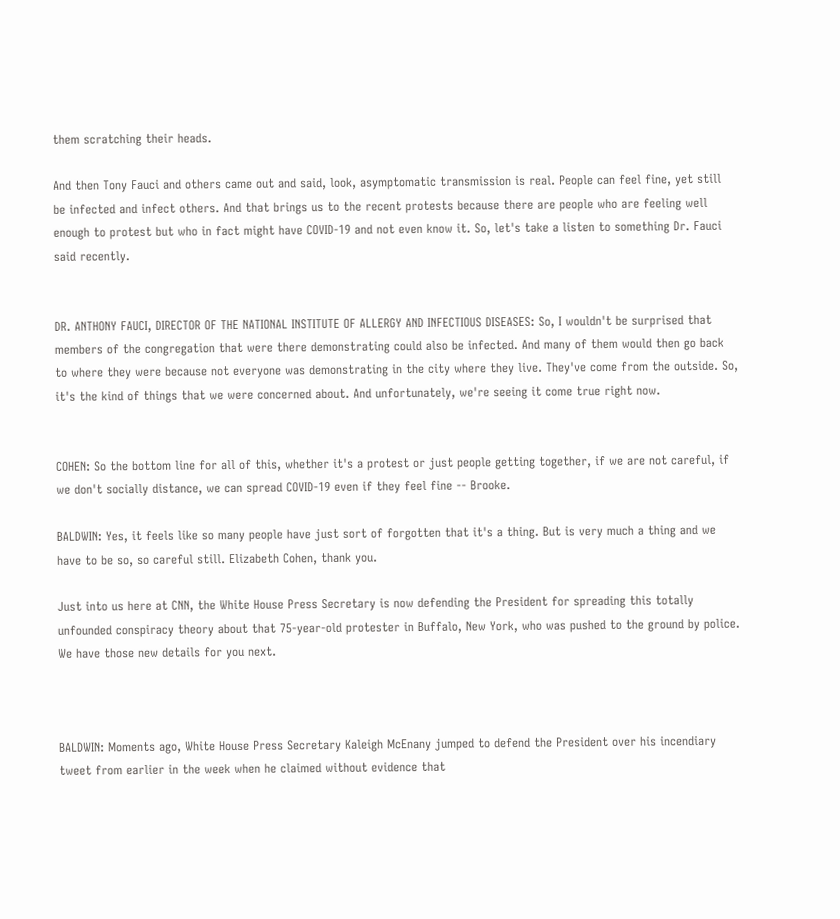them scratching their heads.

And then Tony Fauci and others came out and said, look, asymptomatic transmission is real. People can feel fine, yet still be infected and infect others. And that brings us to the recent protests because there are people who are feeling well enough to protest but who in fact might have COVID-19 and not even know it. So, let's take a listen to something Dr. Fauci said recently.


DR. ANTHONY FAUCI, DIRECTOR OF THE NATIONAL INSTITUTE OF ALLERGY AND INFECTIOUS DISEASES: So, I wouldn't be surprised that members of the congregation that were there demonstrating could also be infected. And many of them would then go back to where they were because not everyone was demonstrating in the city where they live. They've come from the outside. So, it's the kind of things that we were concerned about. And unfortunately, we're seeing it come true right now.


COHEN: So the bottom line for all of this, whether it's a protest or just people getting together, if we are not careful, if we don't socially distance, we can spread COVID-19 even if they feel fine -- Brooke.

BALDWIN: Yes, it feels like so many people have just sort of forgotten that it's a thing. But is very much a thing and we have to be so, so careful still. Elizabeth Cohen, thank you.

Just into us here at CNN, the White House Press Secretary is now defending the President for spreading this totally unfounded conspiracy theory about that 75-year-old protester in Buffalo, New York, who was pushed to the ground by police. We have those new details for you next.



BALDWIN: Moments ago, White House Press Secretary Kaleigh McEnany jumped to defend the President over his incendiary tweet from earlier in the week when he claimed without evidence that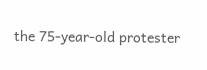the 75-year-old protester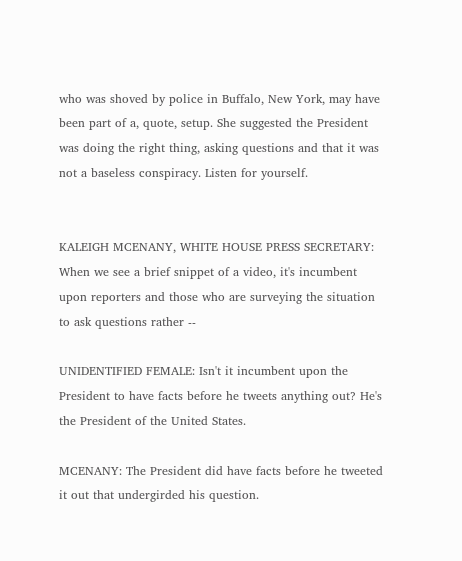who was shoved by police in Buffalo, New York, may have been part of a, quote, setup. She suggested the President was doing the right thing, asking questions and that it was not a baseless conspiracy. Listen for yourself.


KALEIGH MCENANY, WHITE HOUSE PRESS SECRETARY: When we see a brief snippet of a video, it's incumbent upon reporters and those who are surveying the situation to ask questions rather --

UNIDENTIFIED FEMALE: Isn't it incumbent upon the President to have facts before he tweets anything out? He's the President of the United States.

MCENANY: The President did have facts before he tweeted it out that undergirded his question.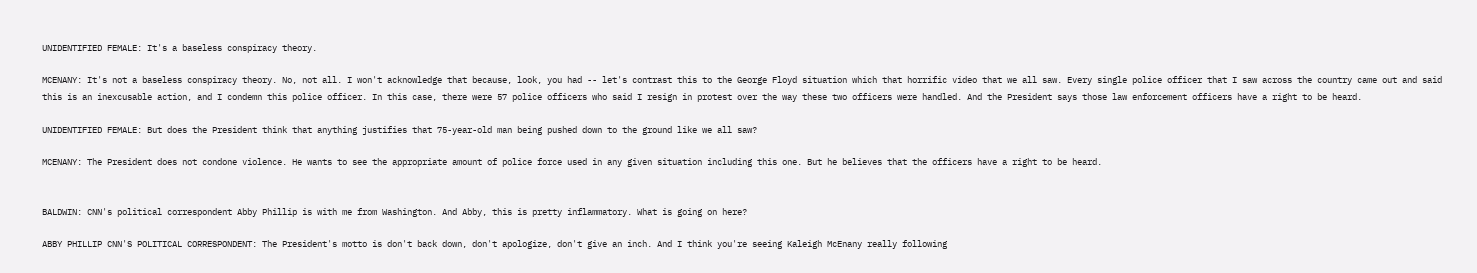UNIDENTIFIED FEMALE: It's a baseless conspiracy theory.

MCENANY: It's not a baseless conspiracy theory. No, not all. I won't acknowledge that because, look, you had -- let's contrast this to the George Floyd situation which that horrific video that we all saw. Every single police officer that I saw across the country came out and said this is an inexcusable action, and I condemn this police officer. In this case, there were 57 police officers who said I resign in protest over the way these two officers were handled. And the President says those law enforcement officers have a right to be heard.

UNIDENTIFIED FEMALE: But does the President think that anything justifies that 75-year-old man being pushed down to the ground like we all saw?

MCENANY: The President does not condone violence. He wants to see the appropriate amount of police force used in any given situation including this one. But he believes that the officers have a right to be heard.


BALDWIN: CNN's political correspondent Abby Phillip is with me from Washington. And Abby, this is pretty inflammatory. What is going on here?

ABBY PHILLIP CNN'S POLITICAL CORRESPONDENT: The President's motto is don't back down, don't apologize, don't give an inch. And I think you're seeing Kaleigh McEnany really following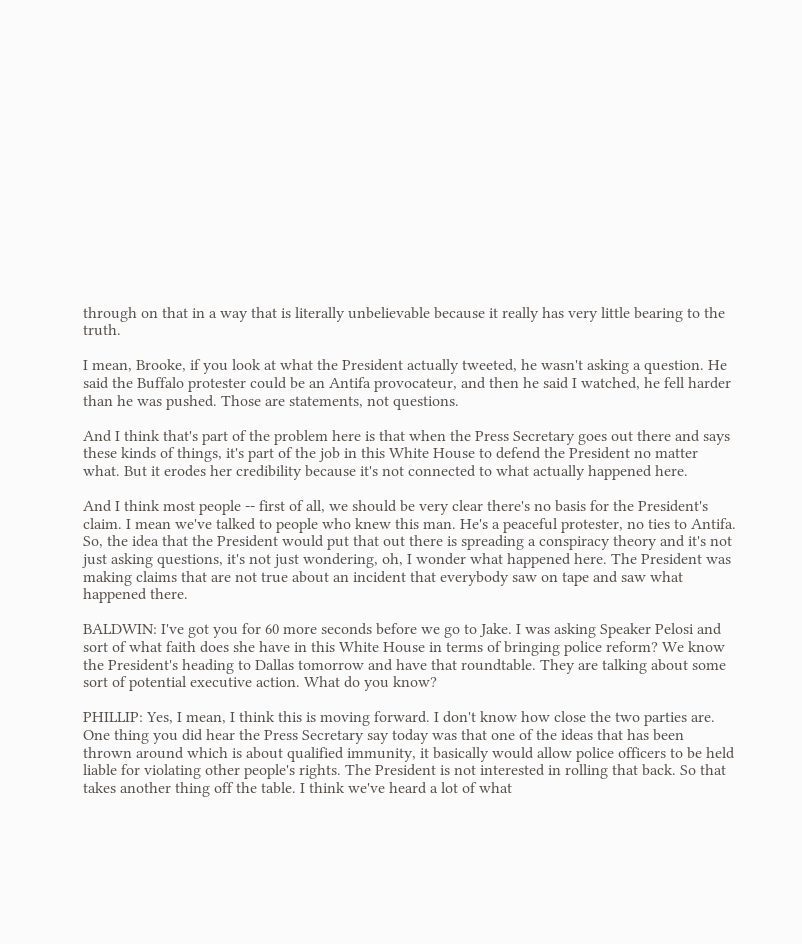through on that in a way that is literally unbelievable because it really has very little bearing to the truth.

I mean, Brooke, if you look at what the President actually tweeted, he wasn't asking a question. He said the Buffalo protester could be an Antifa provocateur, and then he said I watched, he fell harder than he was pushed. Those are statements, not questions.

And I think that's part of the problem here is that when the Press Secretary goes out there and says these kinds of things, it's part of the job in this White House to defend the President no matter what. But it erodes her credibility because it's not connected to what actually happened here.

And I think most people -- first of all, we should be very clear there's no basis for the President's claim. I mean we've talked to people who knew this man. He's a peaceful protester, no ties to Antifa. So, the idea that the President would put that out there is spreading a conspiracy theory and it's not just asking questions, it's not just wondering, oh, I wonder what happened here. The President was making claims that are not true about an incident that everybody saw on tape and saw what happened there.

BALDWIN: I've got you for 60 more seconds before we go to Jake. I was asking Speaker Pelosi and sort of what faith does she have in this White House in terms of bringing police reform? We know the President's heading to Dallas tomorrow and have that roundtable. They are talking about some sort of potential executive action. What do you know?

PHILLIP: Yes, I mean, I think this is moving forward. I don't know how close the two parties are. One thing you did hear the Press Secretary say today was that one of the ideas that has been thrown around which is about qualified immunity, it basically would allow police officers to be held liable for violating other people's rights. The President is not interested in rolling that back. So that takes another thing off the table. I think we've heard a lot of what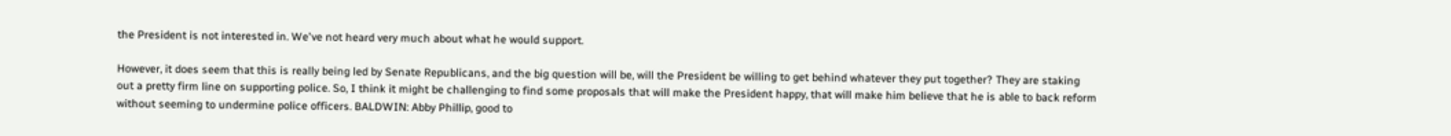the President is not interested in. We've not heard very much about what he would support.

However, it does seem that this is really being led by Senate Republicans, and the big question will be, will the President be willing to get behind whatever they put together? They are staking out a pretty firm line on supporting police. So, I think it might be challenging to find some proposals that will make the President happy, that will make him believe that he is able to back reform without seeming to undermine police officers. BALDWIN: Abby Phillip, good to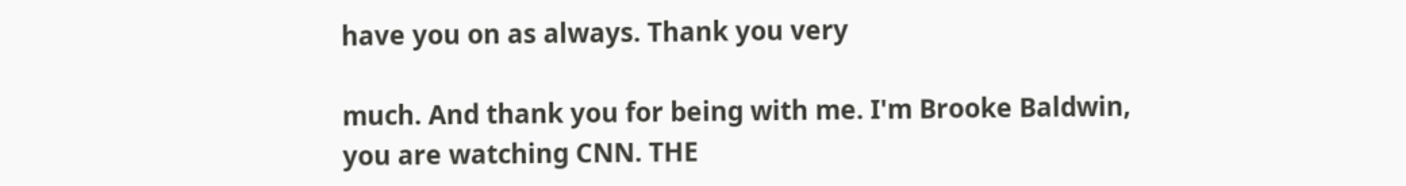have you on as always. Thank you very

much. And thank you for being with me. I'm Brooke Baldwin, you are watching CNN. THE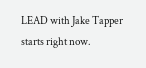LEAD with Jake Tapper starts right now.